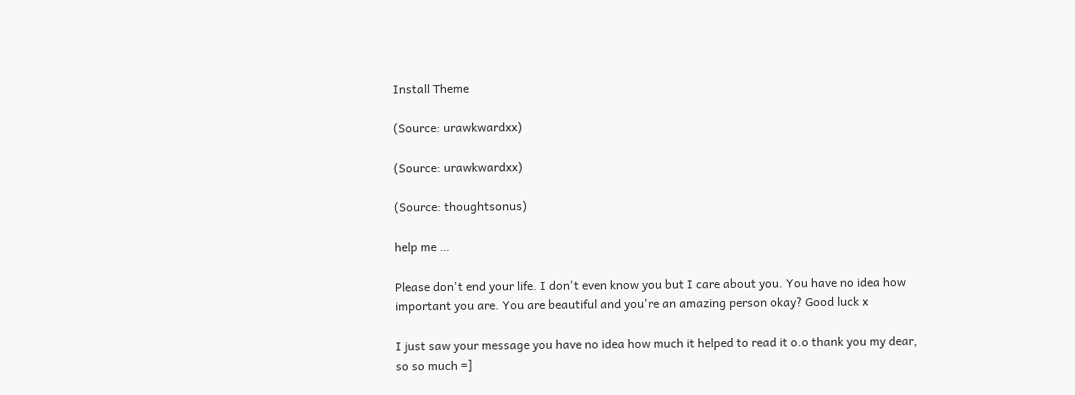Install Theme

(Source: urawkwardxx)

(Source: urawkwardxx)

(Source: thoughtsonus)

help me …

Please don't end your life. I don't even know you but I care about you. You have no idea how important you are. You are beautiful and you're an amazing person okay? Good luck x

I just saw your message you have no idea how much it helped to read it o.o thank you my dear, so so much =]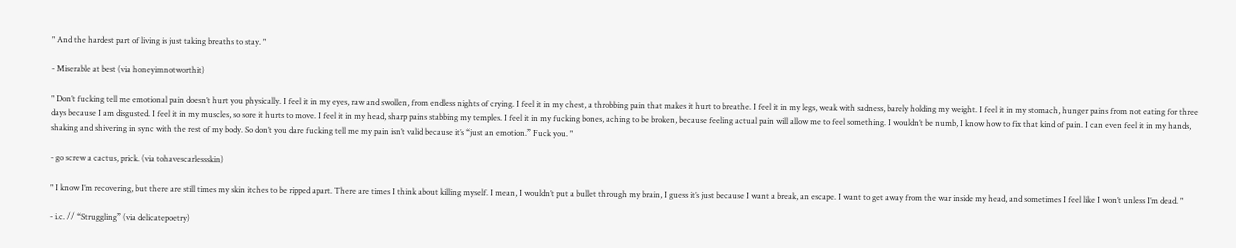" And the hardest part of living is just taking breaths to stay. "

- Miserable at best (via honeyimnotworthit)

" Don’t fucking tell me emotional pain doesn’t hurt you physically. I feel it in my eyes, raw and swollen, from endless nights of crying. I feel it in my chest, a throbbing pain that makes it hurt to breathe. I feel it in my legs, weak with sadness, barely holding my weight. I feel it in my stomach, hunger pains from not eating for three days because I am disgusted. I feel it in my muscles, so sore it hurts to move. I feel it in my head, sharp pains stabbing my temples. I feel it in my fucking bones, aching to be broken, because feeling actual pain will allow me to feel something. I wouldn’t be numb, I know how to fix that kind of pain. I can even feel it in my hands, shaking and shivering in sync with the rest of my body. So don’t you dare fucking tell me my pain isn’t valid because it’s “just an emotion.” Fuck you. "

- go screw a cactus, prick. (via tohavescarlessskin)

" I know I’m recovering, but there are still times my skin itches to be ripped apart. There are times I think about killing myself. I mean, I wouldn’t put a bullet through my brain, I guess it’s just because I want a break, an escape. I want to get away from the war inside my head, and sometimes I feel like I won’t unless I’m dead. "

- i.c. // “Struggling” (via delicatepoetry)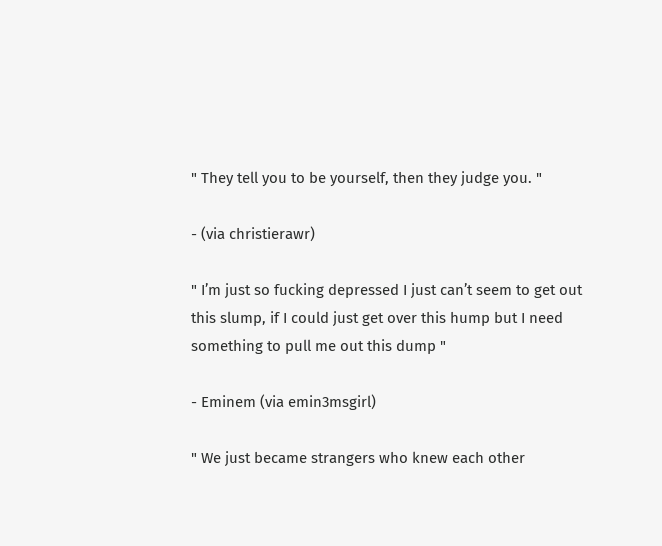" They tell you to be yourself, then they judge you. "

- (via christierawr)

" I’m just so fucking depressed I just can’t seem to get out this slump, if I could just get over this hump but I need something to pull me out this dump "

- Eminem (via emin3msgirl)

" We just became strangers who knew each other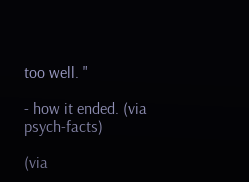too well. "

- how it ended. (via psych-facts)

(via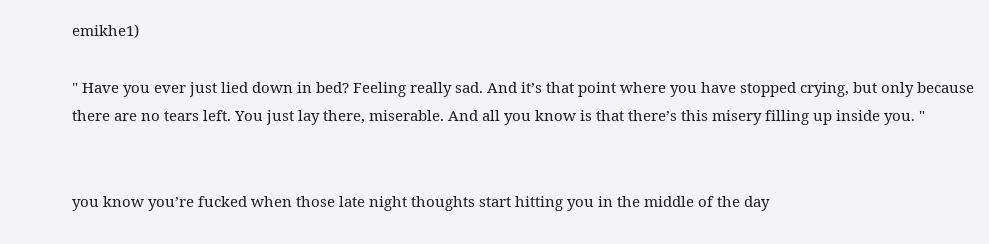emikhe1)

" Have you ever just lied down in bed? Feeling really sad. And it’s that point where you have stopped crying, but only because there are no tears left. You just lay there, miserable. And all you know is that there’s this misery filling up inside you. "


you know you’re fucked when those late night thoughts start hitting you in the middle of the day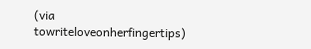(via towriteloveonherfingertips)